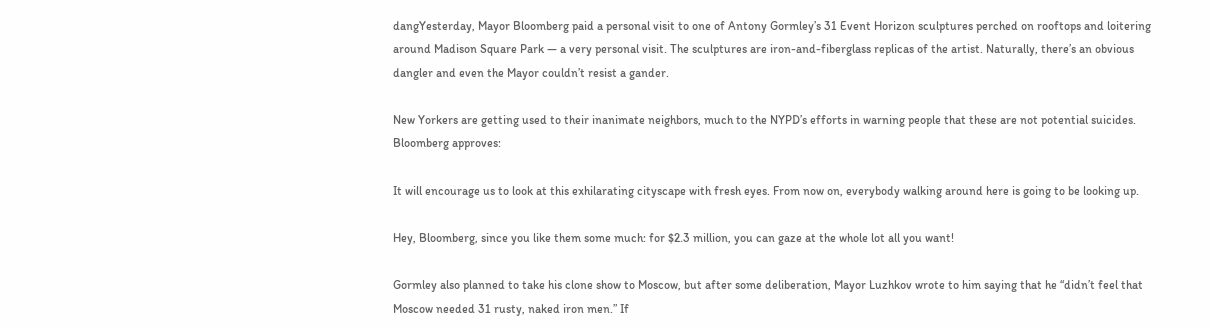dangYesterday, Mayor Bloomberg paid a personal visit to one of Antony Gormley’s 31 Event Horizon sculptures perched on rooftops and loitering around Madison Square Park — a very personal visit. The sculptures are iron-and-fiberglass replicas of the artist. Naturally, there’s an obvious dangler and even the Mayor couldn’t resist a gander.

New Yorkers are getting used to their inanimate neighbors, much to the NYPD’s efforts in warning people that these are not potential suicides. Bloomberg approves:

It will encourage us to look at this exhilarating cityscape with fresh eyes. From now on, everybody walking around here is going to be looking up.

Hey, Bloomberg, since you like them some much: for $2.3 million, you can gaze at the whole lot all you want!

Gormley also planned to take his clone show to Moscow, but after some deliberation, Mayor Luzhkov wrote to him saying that he “didn’t feel that Moscow needed 31 rusty, naked iron men.” If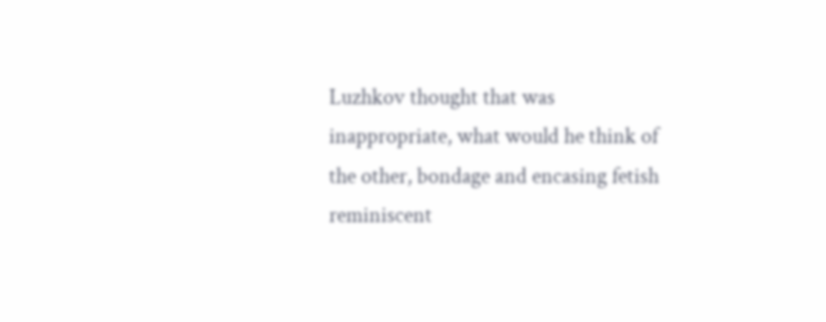Luzhkov thought that was inappropriate, what would he think of the other, bondage and encasing fetish reminiscent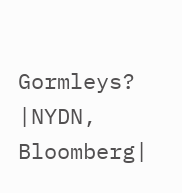Gormleys? |NYDN, Bloomberg|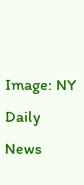Image: NY Daily News